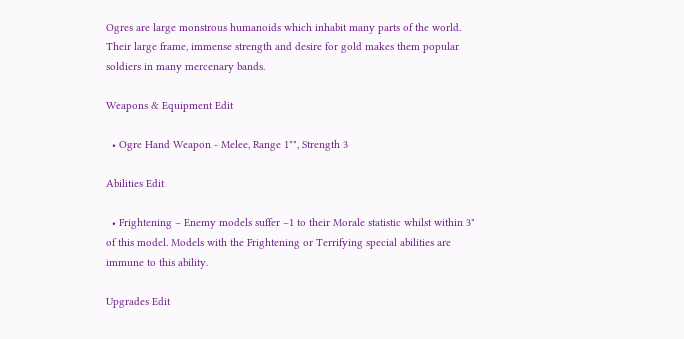Ogres are large monstrous humanoids which inhabit many parts of the world. Their large frame, immense strength and desire for gold makes them popular soldiers in many mercenary bands.

Weapons & Equipment Edit

  • Ogre Hand Weapon - Melee, Range 1"", Strength 3

Abilities Edit

  • Frightening – Enemy models suffer –1 to their Morale statistic whilst within 3" of this model. Models with the Frightening or Terrifying special abilities are immune to this ability.

Upgrades Edit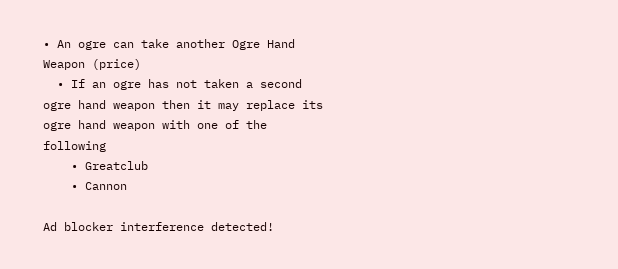• An ogre can take another Ogre Hand Weapon (price)
  • If an ogre has not taken a second ogre hand weapon then it may replace its ogre hand weapon with one of the following
    • Greatclub
    • Cannon

Ad blocker interference detected!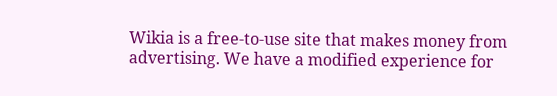Wikia is a free-to-use site that makes money from advertising. We have a modified experience for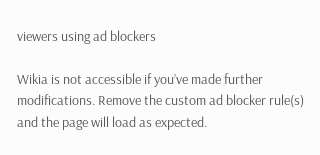viewers using ad blockers

Wikia is not accessible if you’ve made further modifications. Remove the custom ad blocker rule(s) and the page will load as expected.